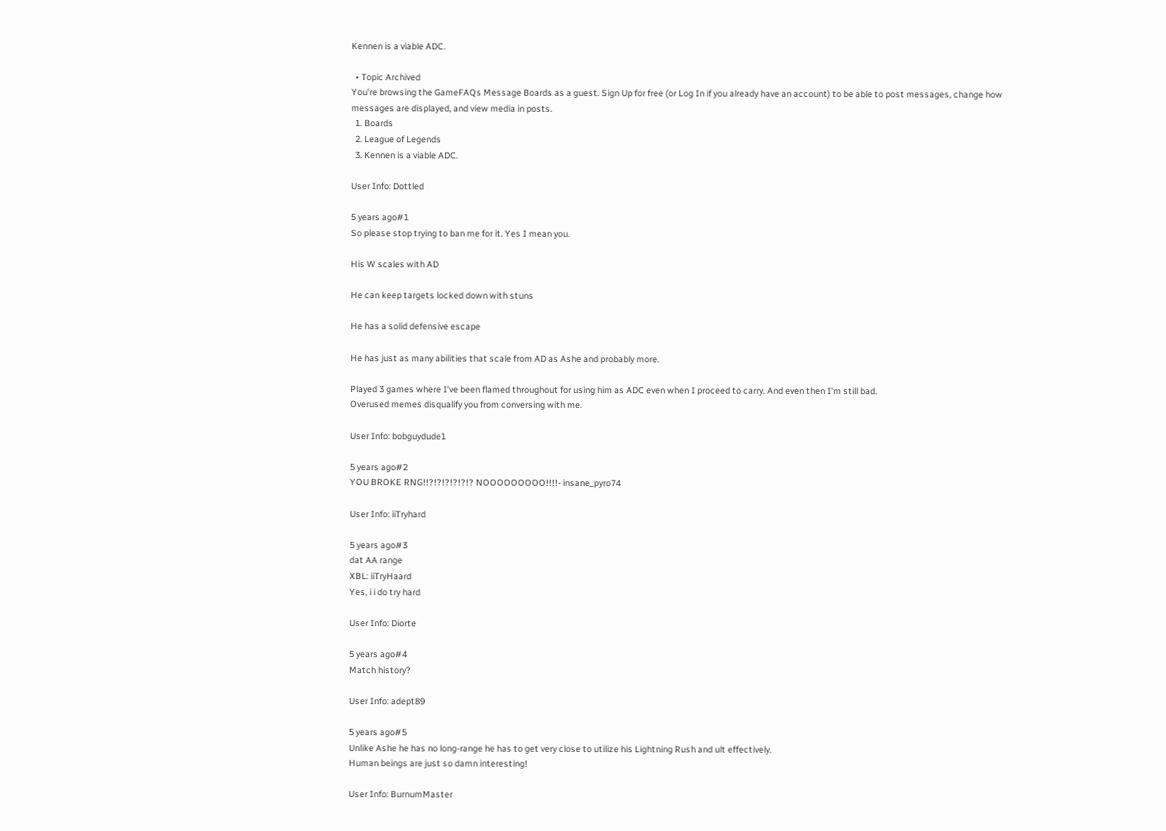Kennen is a viable ADC.

  • Topic Archived
You're browsing the GameFAQs Message Boards as a guest. Sign Up for free (or Log In if you already have an account) to be able to post messages, change how messages are displayed, and view media in posts.
  1. Boards
  2. League of Legends
  3. Kennen is a viable ADC.

User Info: Dottled

5 years ago#1
So please stop trying to ban me for it. Yes I mean you.

His W scales with AD

He can keep targets locked down with stuns

He has a solid defensive escape

He has just as many abilities that scale from AD as Ashe and probably more.

Played 3 games where I've been flamed throughout for using him as ADC even when I proceed to carry. And even then I'm still bad.
Overused memes disqualify you from conversing with me.

User Info: bobguydude1

5 years ago#2
YOU BROKE RNG!!?!?!?!?!?!? NOOOOOOOOO!!!!- insane_pyro74

User Info: iiTryhard

5 years ago#3
dat AA range
XBL: iiTryHaard
Yes, i i do try hard

User Info: Diorte

5 years ago#4
Match history?

User Info: adept89

5 years ago#5
Unlike Ashe he has no long-range he has to get very close to utilize his Lightning Rush and ult effectively.
Human beings are just so damn interesting!

User Info: BurnumMaster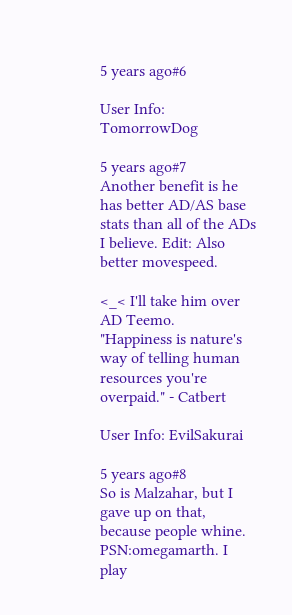5 years ago#6

User Info: TomorrowDog

5 years ago#7
Another benefit is he has better AD/AS base stats than all of the ADs I believe. Edit: Also better movespeed.

<_< I'll take him over AD Teemo.
"Happiness is nature's way of telling human resources you're overpaid." - Catbert

User Info: EvilSakurai

5 years ago#8
So is Malzahar, but I gave up on that, because people whine.
PSN:omegamarth. I play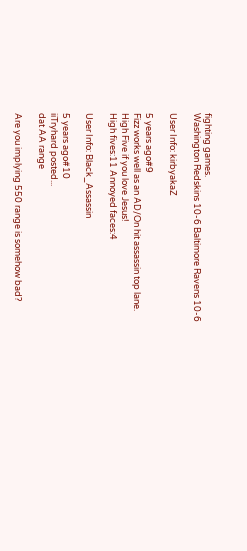fighting games.
Washington Redskins 10-6 Baltimore Ravens 10-6

User Info: kirbyakaZ

5 years ago#9
Fizz works well as an AD/On hit assassin top lane.
High Five if you love Jesus!
High fives:11 Annoyed faces:4

User Info: Black_Assassin

5 years ago#10
iiTryhard posted...
dat AA range

Are you implying 550 range is somehow bad?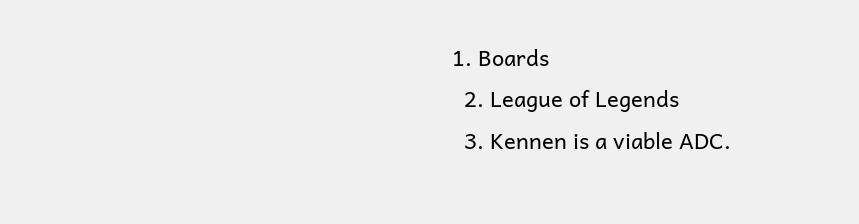1. Boards
  2. League of Legends
  3. Kennen is a viable ADC.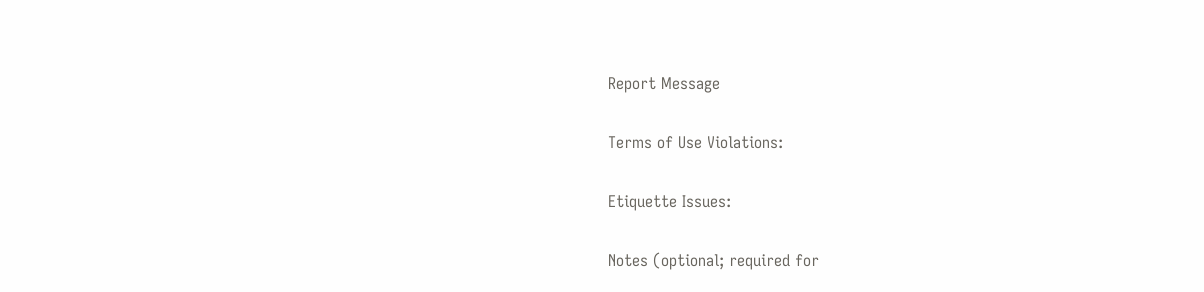Report Message

Terms of Use Violations:

Etiquette Issues:

Notes (optional; required for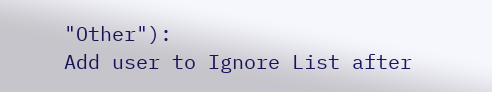"Other"):
Add user to Ignore List after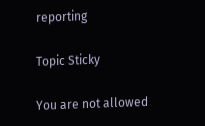reporting

Topic Sticky

You are not allowed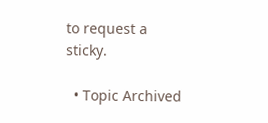to request a sticky.

  • Topic Archived